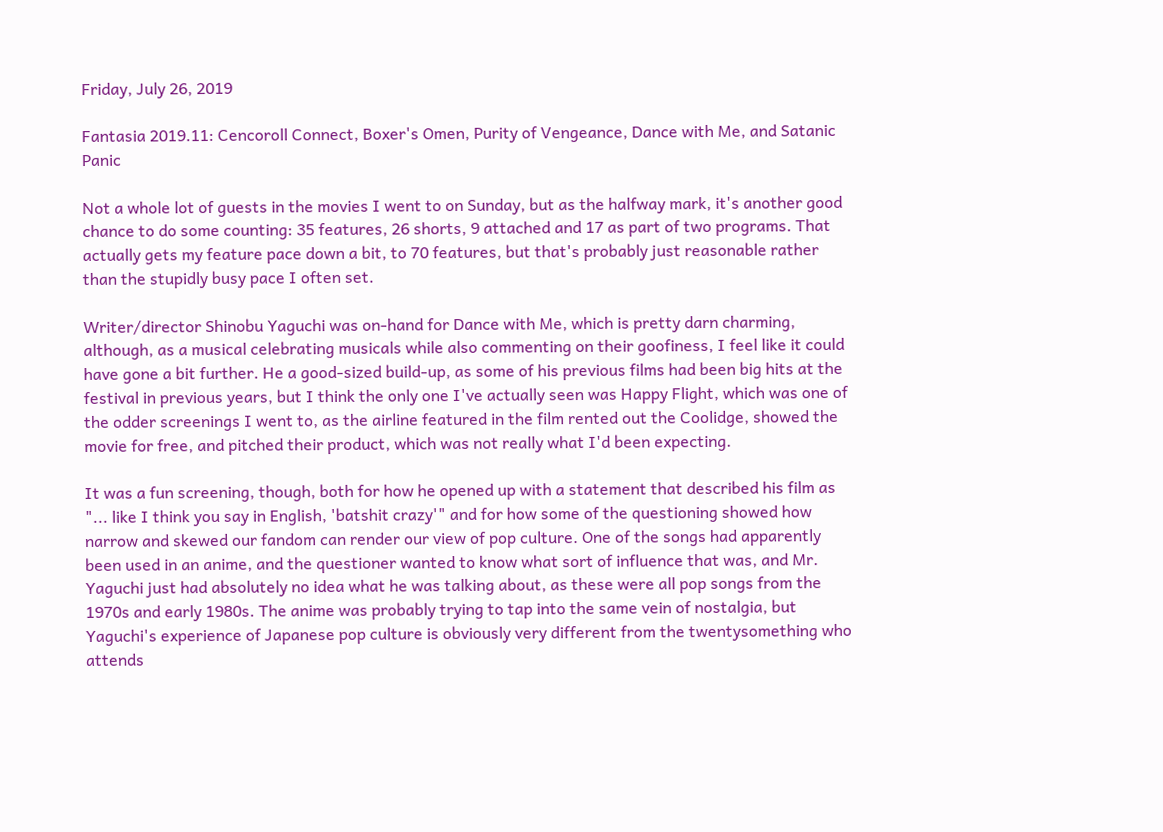Friday, July 26, 2019

Fantasia 2019.11: Cencoroll Connect, Boxer's Omen, Purity of Vengeance, Dance with Me, and Satanic Panic

Not a whole lot of guests in the movies I went to on Sunday, but as the halfway mark, it's another good chance to do some counting: 35 features, 26 shorts, 9 attached and 17 as part of two programs. That actually gets my feature pace down a bit, to 70 features, but that's probably just reasonable rather than the stupidly busy pace I often set.

Writer/director Shinobu Yaguchi was on-hand for Dance with Me, which is pretty darn charming, although, as a musical celebrating musicals while also commenting on their goofiness, I feel like it could have gone a bit further. He a good-sized build-up, as some of his previous films had been big hits at the festival in previous years, but I think the only one I've actually seen was Happy Flight, which was one of the odder screenings I went to, as the airline featured in the film rented out the Coolidge, showed the movie for free, and pitched their product, which was not really what I'd been expecting.

It was a fun screening, though, both for how he opened up with a statement that described his film as "... like I think you say in English, 'batshit crazy'" and for how some of the questioning showed how narrow and skewed our fandom can render our view of pop culture. One of the songs had apparently been used in an anime, and the questioner wanted to know what sort of influence that was, and Mr. Yaguchi just had absolutely no idea what he was talking about, as these were all pop songs from the 1970s and early 1980s. The anime was probably trying to tap into the same vein of nostalgia, but Yaguchi's experience of Japanese pop culture is obviously very different from the twentysomething who attends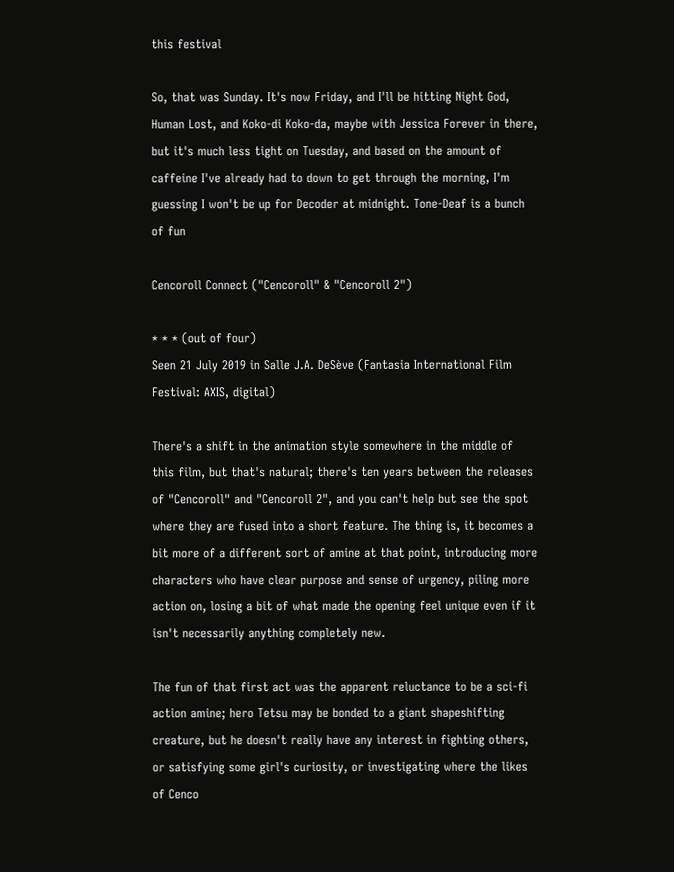this festival

So, that was Sunday. It's now Friday, and I'll be hitting Night God, Human Lost, and Koko-di Koko-da, maybe with Jessica Forever in there, but it's much less tight on Tuesday, and based on the amount of caffeine I've already had to down to get through the morning, I'm guessing I won't be up for Decoder at midnight. Tone-Deaf is a bunch of fun

Cencoroll Connect ("Cencoroll" & "Cencoroll 2")

* * * (out of four)
Seen 21 July 2019 in Salle J.A. DeSève (Fantasia International Film Festival: AXIS, digital)

There's a shift in the animation style somewhere in the middle of this film, but that's natural; there's ten years between the releases of "Cencoroll" and "Cencoroll 2", and you can't help but see the spot where they are fused into a short feature. The thing is, it becomes a bit more of a different sort of amine at that point, introducing more characters who have clear purpose and sense of urgency, piling more action on, losing a bit of what made the opening feel unique even if it isn't necessarily anything completely new.

The fun of that first act was the apparent reluctance to be a sci-fi action amine; hero Tetsu may be bonded to a giant shapeshifting creature, but he doesn't really have any interest in fighting others, or satisfying some girl's curiosity, or investigating where the likes of Cenco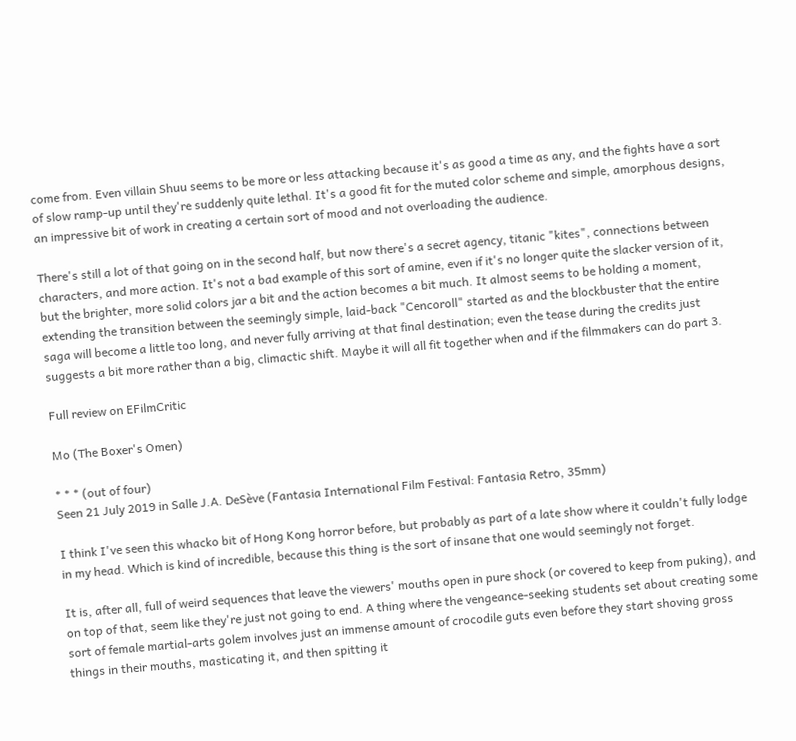come from. Even villain Shuu seems to be more or less attacking because it's as good a time as any, and the fights have a sort of slow ramp-up until they're suddenly quite lethal. It's a good fit for the muted color scheme and simple, amorphous designs, an impressive bit of work in creating a certain sort of mood and not overloading the audience.

There's still a lot of that going on in the second half, but now there's a secret agency, titanic "kites", connections between characters, and more action. It's not a bad example of this sort of amine, even if it's no longer quite the slacker version of it, but the brighter, more solid colors jar a bit and the action becomes a bit much. It almost seems to be holding a moment, extending the transition between the seemingly simple, laid-back "Cencoroll" started as and the blockbuster that the entire saga will become a little too long, and never fully arriving at that final destination; even the tease during the credits just suggests a bit more rather than a big, climactic shift. Maybe it will all fit together when and if the filmmakers can do part 3.

Full review on EFilmCritic

Mo (The Boxer's Omen)

* * * (out of four)
Seen 21 July 2019 in Salle J.A. DeSève (Fantasia International Film Festival: Fantasia Retro, 35mm)

I think I've seen this whacko bit of Hong Kong horror before, but probably as part of a late show where it couldn't fully lodge in my head. Which is kind of incredible, because this thing is the sort of insane that one would seemingly not forget.

It is, after all, full of weird sequences that leave the viewers' mouths open in pure shock (or covered to keep from puking), and on top of that, seem like they're just not going to end. A thing where the vengeance-seeking students set about creating some sort of female martial-arts golem involves just an immense amount of crocodile guts even before they start shoving gross things in their mouths, masticating it, and then spitting it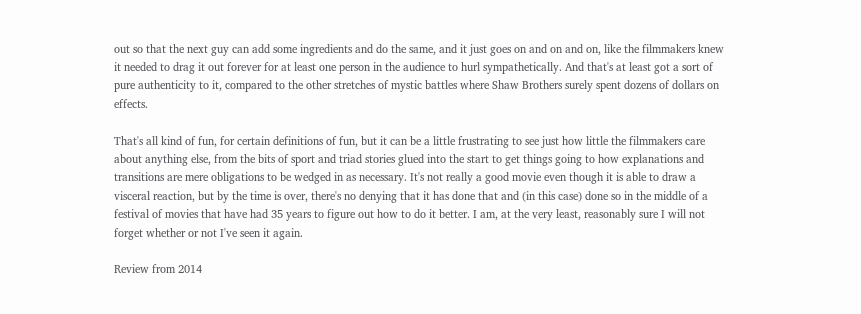out so that the next guy can add some ingredients and do the same, and it just goes on and on and on, like the filmmakers knew it needed to drag it out forever for at least one person in the audience to hurl sympathetically. And that's at least got a sort of pure authenticity to it, compared to the other stretches of mystic battles where Shaw Brothers surely spent dozens of dollars on effects.

That's all kind of fun, for certain definitions of fun, but it can be a little frustrating to see just how little the filmmakers care about anything else, from the bits of sport and triad stories glued into the start to get things going to how explanations and transitions are mere obligations to be wedged in as necessary. It's not really a good movie even though it is able to draw a visceral reaction, but by the time is over, there's no denying that it has done that and (in this case) done so in the middle of a festival of movies that have had 35 years to figure out how to do it better. I am, at the very least, reasonably sure I will not forget whether or not I've seen it again.

Review from 2014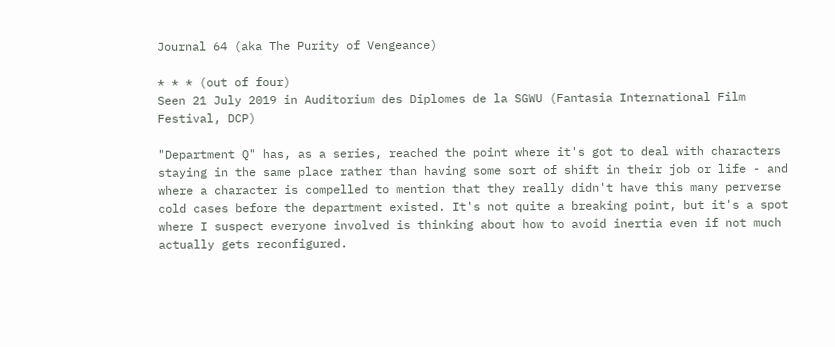Journal 64 (aka The Purity of Vengeance)

* * * (out of four)
Seen 21 July 2019 in Auditorium des Diplomes de la SGWU (Fantasia International Film Festival, DCP)

"Department Q" has, as a series, reached the point where it's got to deal with characters staying in the same place rather than having some sort of shift in their job or life - and where a character is compelled to mention that they really didn't have this many perverse cold cases before the department existed. It's not quite a breaking point, but it's a spot where I suspect everyone involved is thinking about how to avoid inertia even if not much actually gets reconfigured.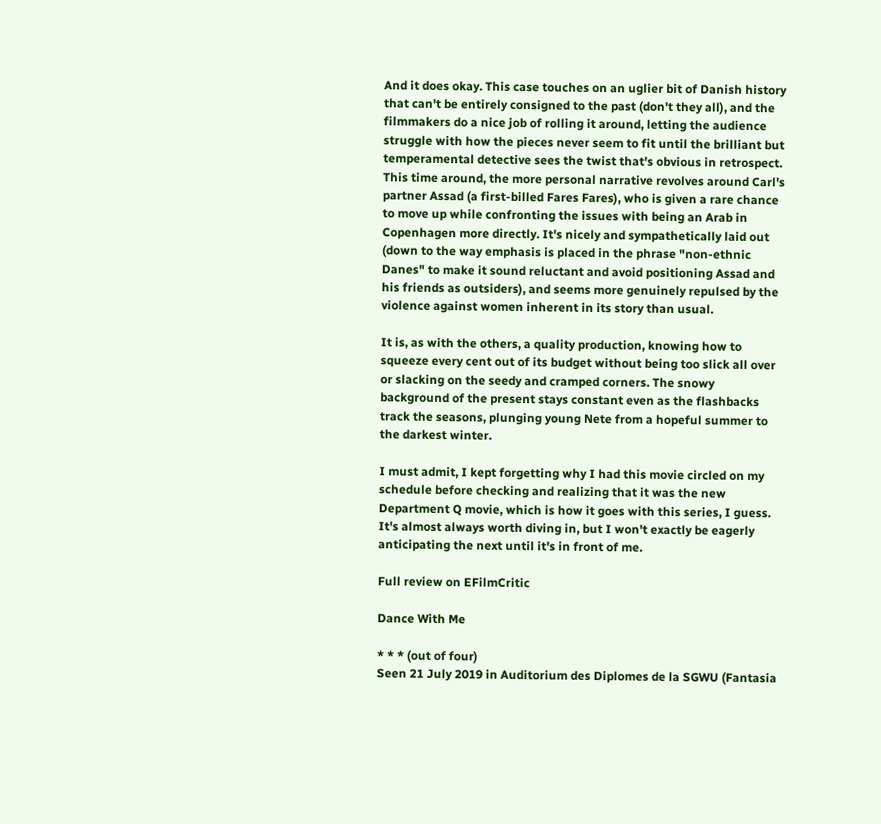And it does okay. This case touches on an uglier bit of Danish history that can't be entirely consigned to the past (don't they all), and the filmmakers do a nice job of rolling it around, letting the audience struggle with how the pieces never seem to fit until the brilliant but temperamental detective sees the twist that's obvious in retrospect. This time around, the more personal narrative revolves around Carl's partner Assad (a first-billed Fares Fares), who is given a rare chance to move up while confronting the issues with being an Arab in Copenhagen more directly. It's nicely and sympathetically laid out (down to the way emphasis is placed in the phrase "non-ethnic Danes" to make it sound reluctant and avoid positioning Assad and his friends as outsiders), and seems more genuinely repulsed by the violence against women inherent in its story than usual.

It is, as with the others, a quality production, knowing how to squeeze every cent out of its budget without being too slick all over or slacking on the seedy and cramped corners. The snowy background of the present stays constant even as the flashbacks track the seasons, plunging young Nete from a hopeful summer to the darkest winter.

I must admit, I kept forgetting why I had this movie circled on my schedule before checking and realizing that it was the new Department Q movie, which is how it goes with this series, I guess. It's almost always worth diving in, but I won't exactly be eagerly anticipating the next until it's in front of me.

Full review on EFilmCritic

Dance With Me

* * * (out of four)
Seen 21 July 2019 in Auditorium des Diplomes de la SGWU (Fantasia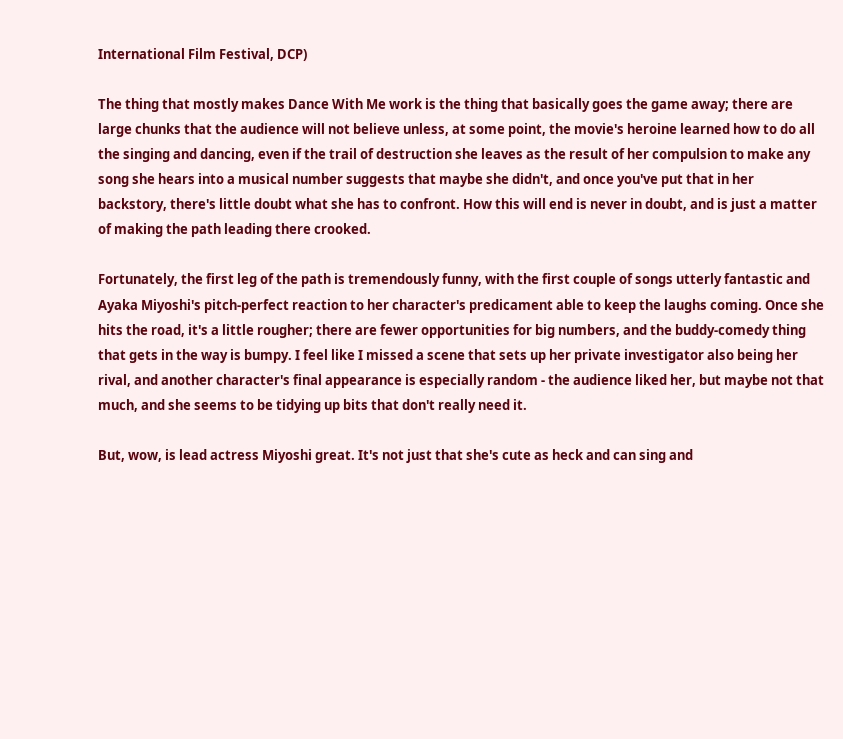International Film Festival, DCP)

The thing that mostly makes Dance With Me work is the thing that basically goes the game away; there are large chunks that the audience will not believe unless, at some point, the movie's heroine learned how to do all the singing and dancing, even if the trail of destruction she leaves as the result of her compulsion to make any song she hears into a musical number suggests that maybe she didn't, and once you've put that in her backstory, there's little doubt what she has to confront. How this will end is never in doubt, and is just a matter of making the path leading there crooked.

Fortunately, the first leg of the path is tremendously funny, with the first couple of songs utterly fantastic and Ayaka Miyoshi's pitch-perfect reaction to her character's predicament able to keep the laughs coming. Once she hits the road, it's a little rougher; there are fewer opportunities for big numbers, and the buddy-comedy thing that gets in the way is bumpy. I feel like I missed a scene that sets up her private investigator also being her rival, and another character's final appearance is especially random - the audience liked her, but maybe not that much, and she seems to be tidying up bits that don't really need it.

But, wow, is lead actress Miyoshi great. It's not just that she's cute as heck and can sing and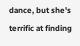dance, but she's terrific at finding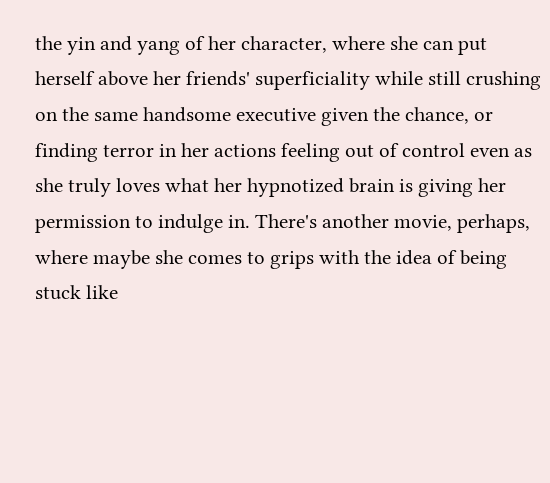the yin and yang of her character, where she can put herself above her friends' superficiality while still crushing on the same handsome executive given the chance, or finding terror in her actions feeling out of control even as she truly loves what her hypnotized brain is giving her permission to indulge in. There's another movie, perhaps, where maybe she comes to grips with the idea of being stuck like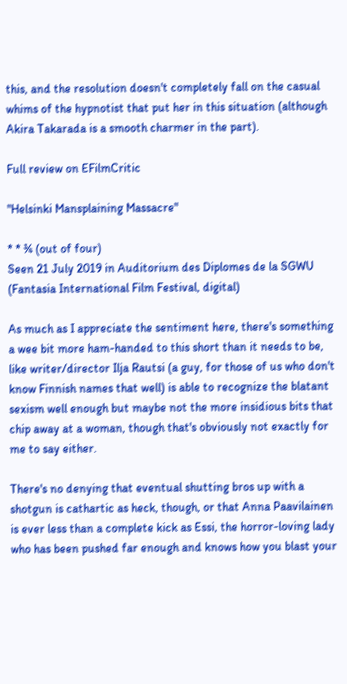this, and the resolution doesn't completely fall on the casual whims of the hypnotist that put her in this situation (although Akira Takarada is a smooth charmer in the part).

Full review on EFilmCritic

"Helsinki Mansplaining Massacre"

* * ¾ (out of four)
Seen 21 July 2019 in Auditorium des Diplomes de la SGWU (Fantasia International Film Festival, digital)

As much as I appreciate the sentiment here, there's something a wee bit more ham-handed to this short than it needs to be, like writer/director Ilja Rautsi (a guy, for those of us who don't know Finnish names that well) is able to recognize the blatant sexism well enough but maybe not the more insidious bits that chip away at a woman, though that's obviously not exactly for me to say either.

There's no denying that eventual shutting bros up with a shotgun is cathartic as heck, though, or that Anna Paavilainen is ever less than a complete kick as Essi, the horror-loving lady who has been pushed far enough and knows how you blast your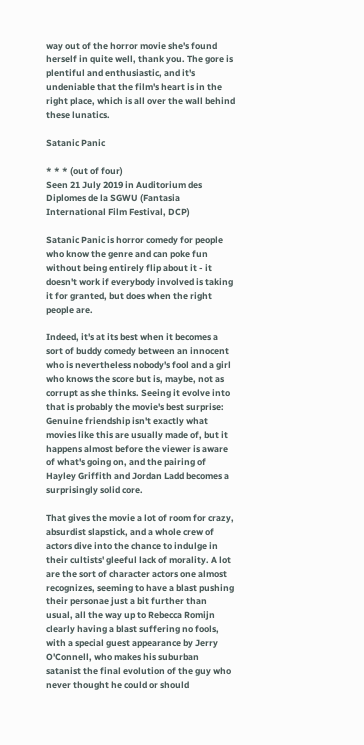way out of the horror movie she's found herself in quite well, thank you. The gore is plentiful and enthusiastic, and it's undeniable that the film's heart is in the right place, which is all over the wall behind these lunatics.

Satanic Panic

* * * (out of four)
Seen 21 July 2019 in Auditorium des Diplomes de la SGWU (Fantasia International Film Festival, DCP)

Satanic Panic is horror comedy for people who know the genre and can poke fun without being entirely flip about it - it doesn't work if everybody involved is taking it for granted, but does when the right people are.

Indeed, it's at its best when it becomes a sort of buddy comedy between an innocent who is nevertheless nobody's fool and a girl who knows the score but is, maybe, not as corrupt as she thinks. Seeing it evolve into that is probably the movie's best surprise: Genuine friendship isn't exactly what movies like this are usually made of, but it happens almost before the viewer is aware of what's going on, and the pairing of Hayley Griffith and Jordan Ladd becomes a surprisingly solid core.

That gives the movie a lot of room for crazy, absurdist slapstick, and a whole crew of actors dive into the chance to indulge in their cultists' gleeful lack of morality. A lot are the sort of character actors one almost recognizes, seeming to have a blast pushing their personae just a bit further than usual, all the way up to Rebecca Romijn clearly having a blast suffering no fools, with a special guest appearance by Jerry O'Connell, who makes his suburban satanist the final evolution of the guy who never thought he could or should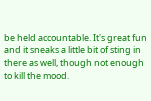be held accountable. It's great fun and it sneaks a little bit of sting in there as well, though not enough to kill the mood.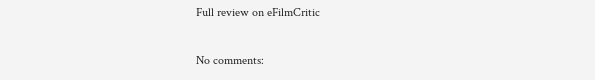Full review on eFilmCritic

No comments: